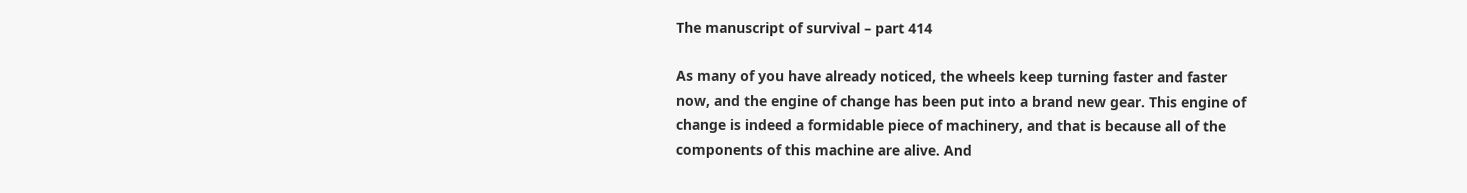The manuscript of survival – part 414

As many of you have already noticed, the wheels keep turning faster and faster now, and the engine of change has been put into a brand new gear. This engine of change is indeed a formidable piece of machinery, and that is because all of the components of this machine are alive. And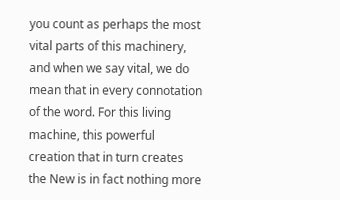you count as perhaps the most vital parts of this machinery, and when we say vital, we do mean that in every connotation of the word. For this living machine, this powerful creation that in turn creates the New is in fact nothing more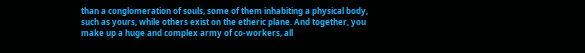than a conglomeration of souls, some of them inhabiting a physical body, such as yours, while others exist on the etheric plane. And together, you make up a huge and complex army of co-workers, all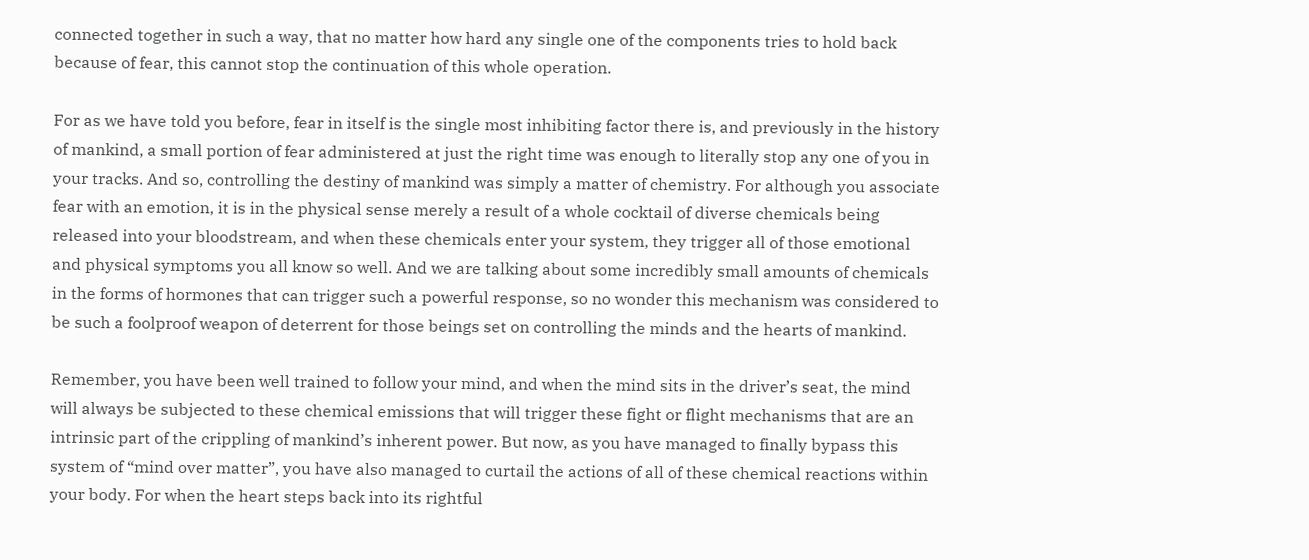connected together in such a way, that no matter how hard any single one of the components tries to hold back because of fear, this cannot stop the continuation of this whole operation.

For as we have told you before, fear in itself is the single most inhibiting factor there is, and previously in the history of mankind, a small portion of fear administered at just the right time was enough to literally stop any one of you in your tracks. And so, controlling the destiny of mankind was simply a matter of chemistry. For although you associate fear with an emotion, it is in the physical sense merely a result of a whole cocktail of diverse chemicals being released into your bloodstream, and when these chemicals enter your system, they trigger all of those emotional and physical symptoms you all know so well. And we are talking about some incredibly small amounts of chemicals in the forms of hormones that can trigger such a powerful response, so no wonder this mechanism was considered to be such a foolproof weapon of deterrent for those beings set on controlling the minds and the hearts of mankind.

Remember, you have been well trained to follow your mind, and when the mind sits in the driver’s seat, the mind will always be subjected to these chemical emissions that will trigger these fight or flight mechanisms that are an intrinsic part of the crippling of mankind’s inherent power. But now, as you have managed to finally bypass this system of “mind over matter”, you have also managed to curtail the actions of all of these chemical reactions within your body. For when the heart steps back into its rightful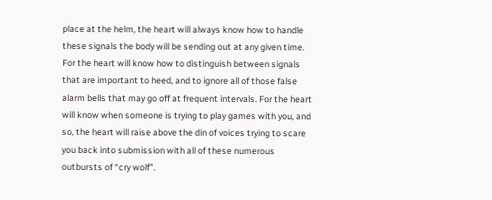place at the helm, the heart will always know how to handle these signals the body will be sending out at any given time. For the heart will know how to distinguish between signals that are important to heed, and to ignore all of those false alarm bells that may go off at frequent intervals. For the heart will know when someone is trying to play games with you, and so, the heart will raise above the din of voices trying to scare you back into submission with all of these numerous outbursts of “cry wolf”.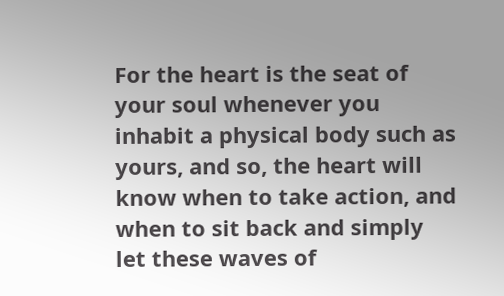For the heart is the seat of your soul whenever you inhabit a physical body such as yours, and so, the heart will know when to take action, and when to sit back and simply let these waves of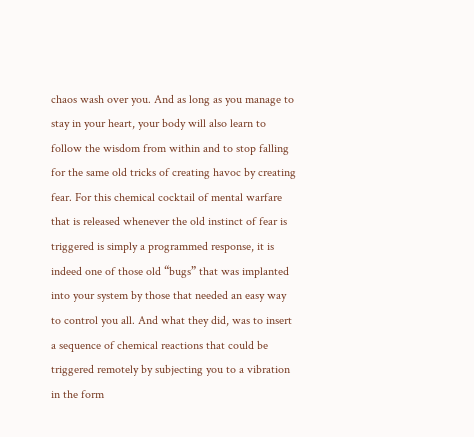chaos wash over you. And as long as you manage to stay in your heart, your body will also learn to follow the wisdom from within and to stop falling for the same old tricks of creating havoc by creating fear. For this chemical cocktail of mental warfare that is released whenever the old instinct of fear is triggered is simply a programmed response, it is indeed one of those old “bugs” that was implanted into your system by those that needed an easy way to control you all. And what they did, was to insert a sequence of chemical reactions that could be triggered remotely by subjecting you to a vibration in the form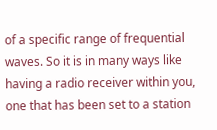of a specific range of frequential waves. So it is in many ways like having a radio receiver within you, one that has been set to a station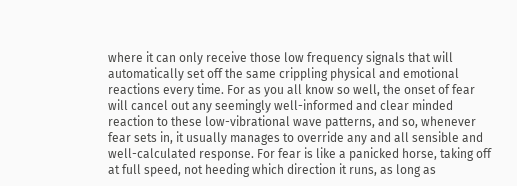where it can only receive those low frequency signals that will automatically set off the same crippling physical and emotional reactions every time. For as you all know so well, the onset of fear will cancel out any seemingly well-informed and clear minded reaction to these low-vibrational wave patterns, and so, whenever fear sets in, it usually manages to override any and all sensible and well-calculated response. For fear is like a panicked horse, taking off at full speed, not heeding which direction it runs, as long as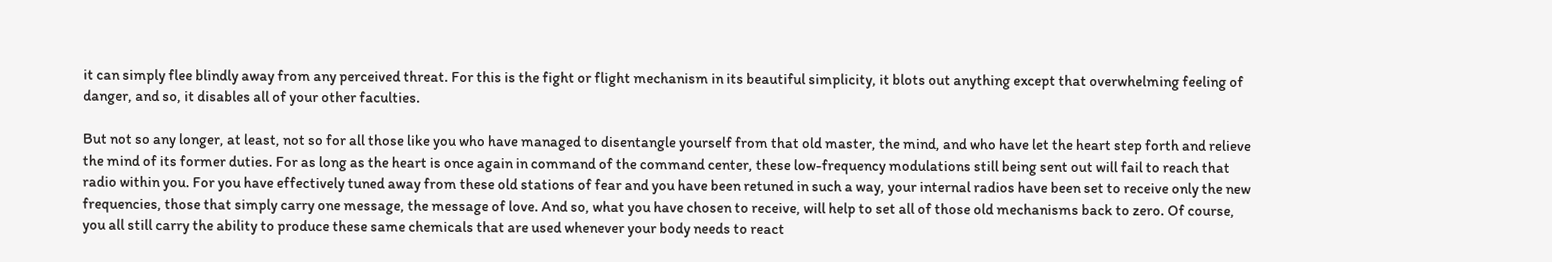it can simply flee blindly away from any perceived threat. For this is the fight or flight mechanism in its beautiful simplicity, it blots out anything except that overwhelming feeling of danger, and so, it disables all of your other faculties.

But not so any longer, at least, not so for all those like you who have managed to disentangle yourself from that old master, the mind, and who have let the heart step forth and relieve the mind of its former duties. For as long as the heart is once again in command of the command center, these low-frequency modulations still being sent out will fail to reach that radio within you. For you have effectively tuned away from these old stations of fear and you have been retuned in such a way, your internal radios have been set to receive only the new frequencies, those that simply carry one message, the message of love. And so, what you have chosen to receive, will help to set all of those old mechanisms back to zero. Of course, you all still carry the ability to produce these same chemicals that are used whenever your body needs to react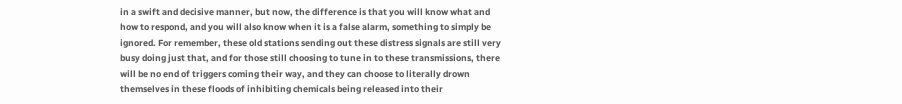in a swift and decisive manner, but now, the difference is that you will know what and how to respond, and you will also know when it is a false alarm, something to simply be ignored. For remember, these old stations sending out these distress signals are still very busy doing just that, and for those still choosing to tune in to these transmissions, there will be no end of triggers coming their way, and they can choose to literally drown themselves in these floods of inhibiting chemicals being released into their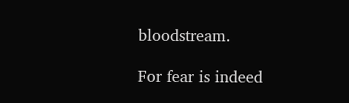bloodstream.

For fear is indeed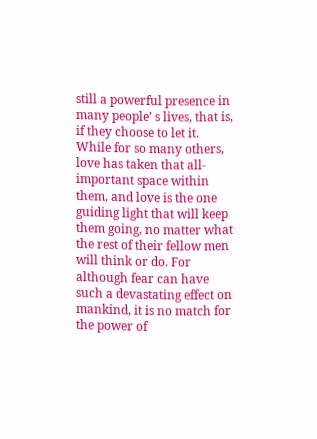still a powerful presence in many people’ s lives, that is, if they choose to let it. While for so many others, love has taken that all-important space within them, and love is the one guiding light that will keep them going, no matter what the rest of their fellow men will think or do. For although fear can have such a devastating effect on mankind, it is no match for the power of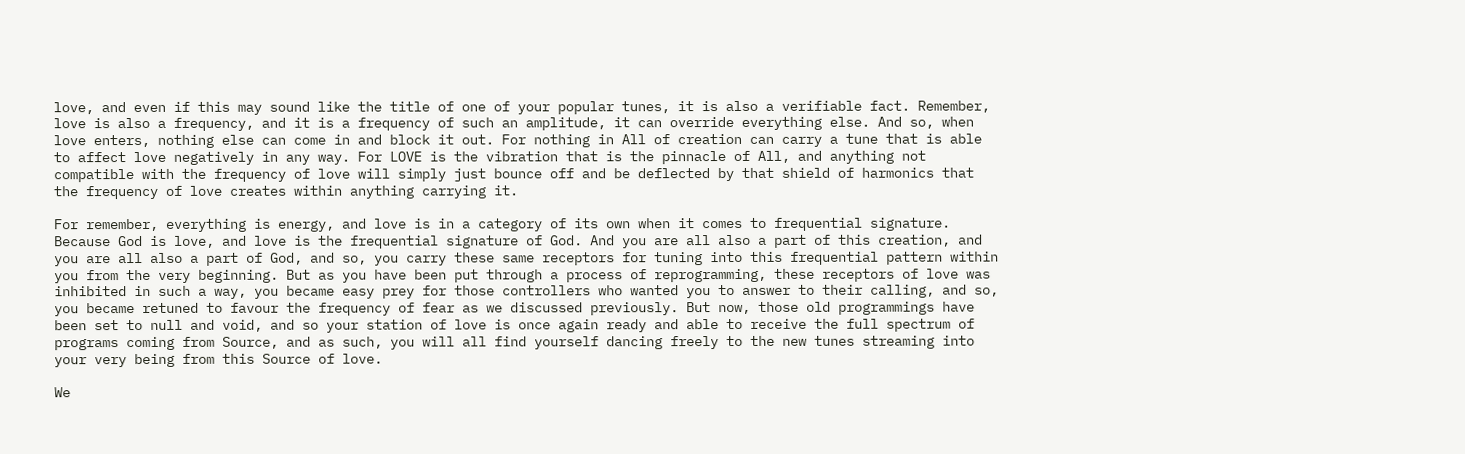love, and even if this may sound like the title of one of your popular tunes, it is also a verifiable fact. Remember, love is also a frequency, and it is a frequency of such an amplitude, it can override everything else. And so, when love enters, nothing else can come in and block it out. For nothing in All of creation can carry a tune that is able to affect love negatively in any way. For LOVE is the vibration that is the pinnacle of All, and anything not compatible with the frequency of love will simply just bounce off and be deflected by that shield of harmonics that the frequency of love creates within anything carrying it.

For remember, everything is energy, and love is in a category of its own when it comes to frequential signature. Because God is love, and love is the frequential signature of God. And you are all also a part of this creation, and you are all also a part of God, and so, you carry these same receptors for tuning into this frequential pattern within you from the very beginning. But as you have been put through a process of reprogramming, these receptors of love was inhibited in such a way, you became easy prey for those controllers who wanted you to answer to their calling, and so, you became retuned to favour the frequency of fear as we discussed previously. But now, those old programmings have been set to null and void, and so your station of love is once again ready and able to receive the full spectrum of programs coming from Source, and as such, you will all find yourself dancing freely to the new tunes streaming into your very being from this Source of love.

We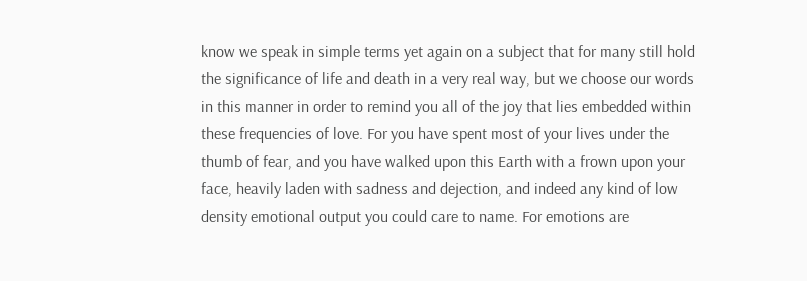know we speak in simple terms yet again on a subject that for many still hold the significance of life and death in a very real way, but we choose our words in this manner in order to remind you all of the joy that lies embedded within these frequencies of love. For you have spent most of your lives under the thumb of fear, and you have walked upon this Earth with a frown upon your face, heavily laden with sadness and dejection, and indeed any kind of low density emotional output you could care to name. For emotions are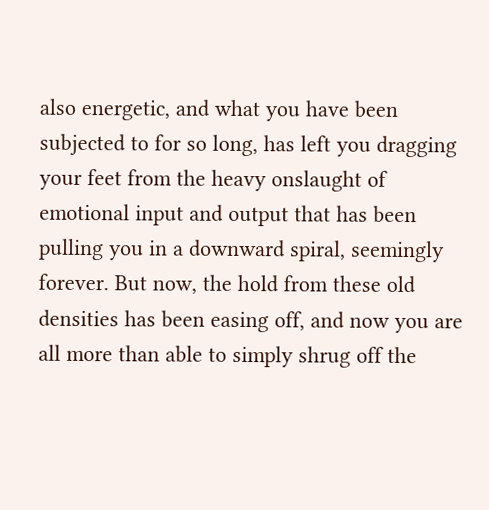also energetic, and what you have been subjected to for so long, has left you dragging your feet from the heavy onslaught of emotional input and output that has been pulling you in a downward spiral, seemingly forever. But now, the hold from these old densities has been easing off, and now you are all more than able to simply shrug off the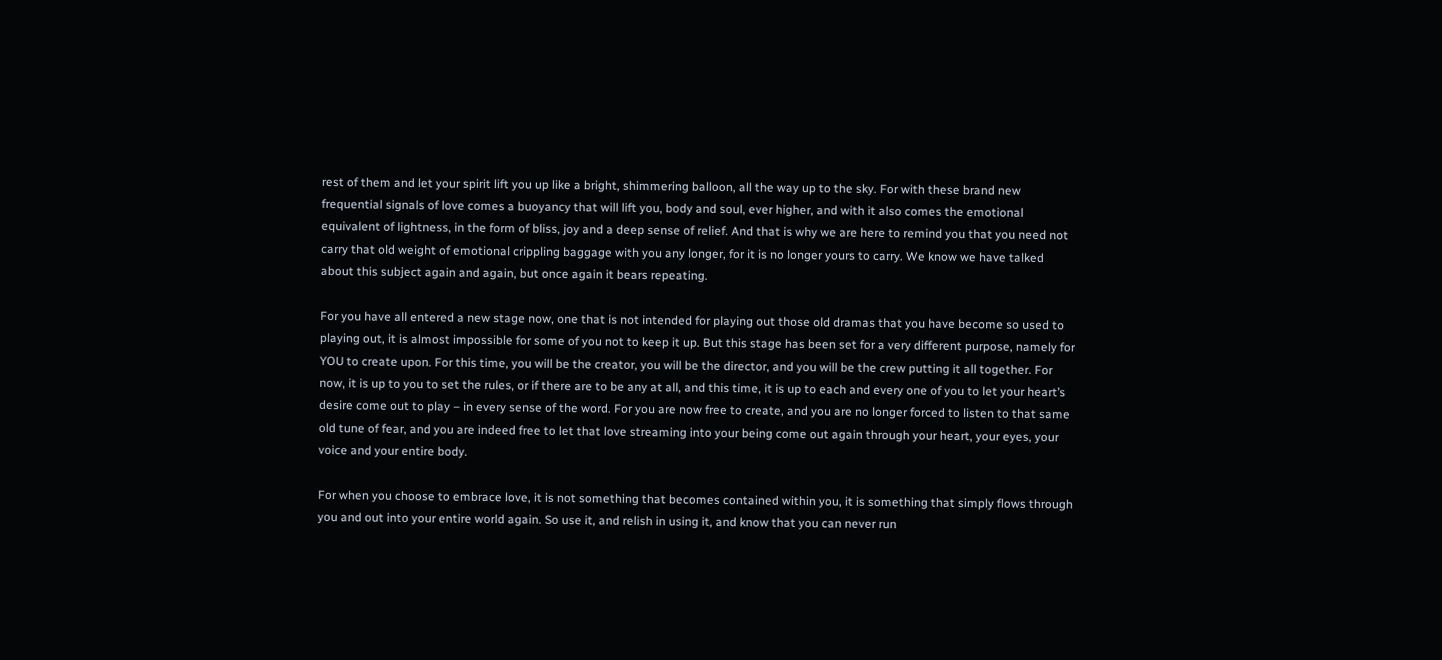rest of them and let your spirit lift you up like a bright, shimmering balloon, all the way up to the sky. For with these brand new frequential signals of love comes a buoyancy that will lift you, body and soul, ever higher, and with it also comes the emotional equivalent of lightness, in the form of bliss, joy and a deep sense of relief. And that is why we are here to remind you that you need not carry that old weight of emotional crippling baggage with you any longer, for it is no longer yours to carry. We know we have talked about this subject again and again, but once again it bears repeating.

For you have all entered a new stage now, one that is not intended for playing out those old dramas that you have become so used to playing out, it is almost impossible for some of you not to keep it up. But this stage has been set for a very different purpose, namely for YOU to create upon. For this time, you will be the creator, you will be the director, and you will be the crew putting it all together. For now, it is up to you to set the rules, or if there are to be any at all, and this time, it is up to each and every one of you to let your heart’s desire come out to play – in every sense of the word. For you are now free to create, and you are no longer forced to listen to that same old tune of fear, and you are indeed free to let that love streaming into your being come out again through your heart, your eyes, your voice and your entire body.

For when you choose to embrace love, it is not something that becomes contained within you, it is something that simply flows through you and out into your entire world again. So use it, and relish in using it, and know that you can never run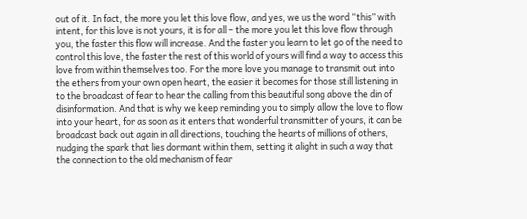out of it. In fact, the more you let this love flow, and yes, we us the word “this” with intent, for this love is not yours, it is for all – the more you let this love flow through you, the faster this flow will increase. And the faster you learn to let go of the need to control this love, the faster the rest of this world of yours will find a way to access this love from within themselves too. For the more love you manage to transmit out into the ethers from your own open heart, the easier it becomes for those still listening in to the broadcast of fear to hear the calling from this beautiful song above the din of disinformation. And that is why we keep reminding you to simply allow the love to flow into your heart, for as soon as it enters that wonderful transmitter of yours, it can be broadcast back out again in all directions, touching the hearts of millions of others, nudging the spark that lies dormant within them, setting it alight in such a way that the connection to the old mechanism of fear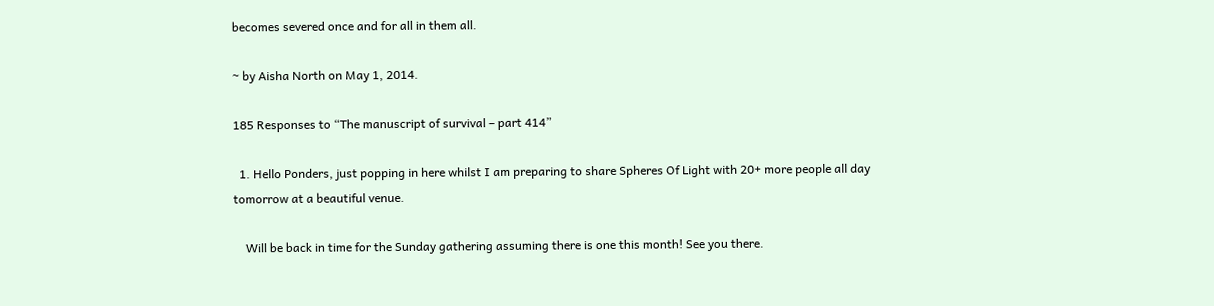becomes severed once and for all in them all.

~ by Aisha North on May 1, 2014.

185 Responses to “The manuscript of survival – part 414”

  1. Hello Ponders, just popping in here whilst I am preparing to share Spheres Of Light with 20+ more people all day tomorrow at a beautiful venue.

    Will be back in time for the Sunday gathering assuming there is one this month! See you there.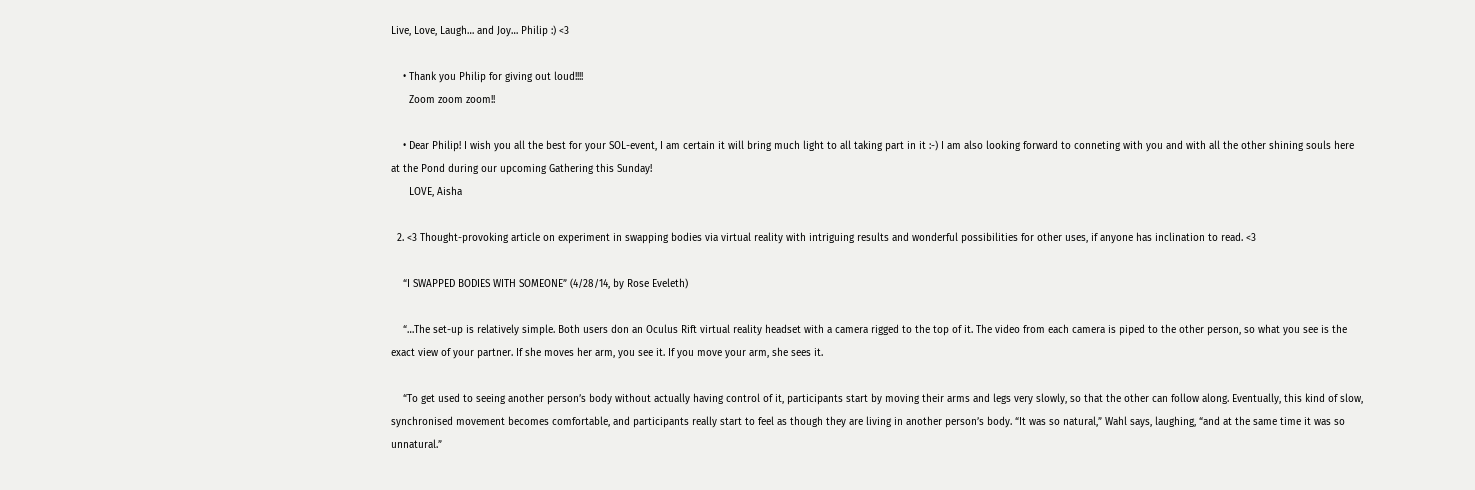Live, Love, Laugh… and Joy… Philip :) <3

    • Thank you Philip for giving out loud!!!!
      Zoom zoom zoom!!

    • Dear Philip! I wish you all the best for your SOL-event, I am certain it will bring much light to all taking part in it :-) I am also looking forward to conneting with you and with all the other shining souls here at the Pond during our upcoming Gathering this Sunday!
      LOVE, Aisha

  2. <3 Thought-provoking article on experiment in swapping bodies via virtual reality with intriguing results and wonderful possibilities for other uses, if anyone has inclination to read. <3

    “I SWAPPED BODIES WITH SOMEONE” (4/28/14, by Rose Eveleth)

    “…The set-up is relatively simple. Both users don an Oculus Rift virtual reality headset with a camera rigged to the top of it. The video from each camera is piped to the other person, so what you see is the exact view of your partner. If she moves her arm, you see it. If you move your arm, she sees it.

    “To get used to seeing another person’s body without actually having control of it, participants start by moving their arms and legs very slowly, so that the other can follow along. Eventually, this kind of slow, synchronised movement becomes comfortable, and participants really start to feel as though they are living in another person’s body. “It was so natural,” Wahl says, laughing, “and at the same time it was so unnatural.”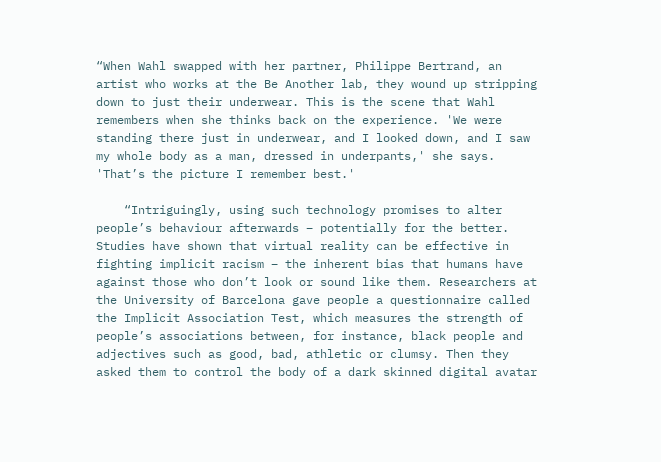“When Wahl swapped with her partner, Philippe Bertrand, an artist who works at the Be Another lab, they wound up stripping down to just their underwear. This is the scene that Wahl remembers when she thinks back on the experience. 'We were standing there just in underwear, and I looked down, and I saw my whole body as a man, dressed in underpants,' she says. 'That’s the picture I remember best.'

    “Intriguingly, using such technology promises to alter people’s behaviour afterwards – potentially for the better. Studies have shown that virtual reality can be effective in fighting implicit racism – the inherent bias that humans have against those who don’t look or sound like them. Researchers at the University of Barcelona gave people a questionnaire called the Implicit Association Test, which measures the strength of people’s associations between, for instance, black people and adjectives such as good, bad, athletic or clumsy. Then they asked them to control the body of a dark skinned digital avatar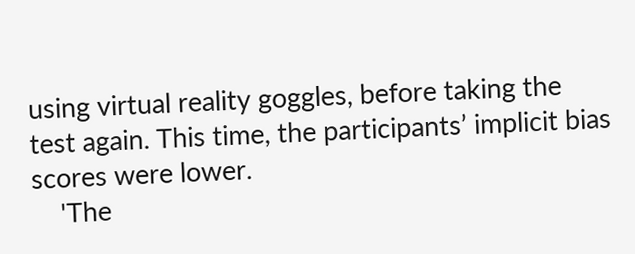using virtual reality goggles, before taking the test again. This time, the participants’ implicit bias scores were lower.
    'The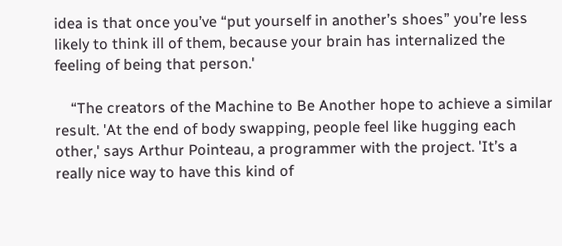idea is that once you’ve “put yourself in another’s shoes” you’re less likely to think ill of them, because your brain has internalized the feeling of being that person.'

    “The creators of the Machine to Be Another hope to achieve a similar result. 'At the end of body swapping, people feel like hugging each other,' says Arthur Pointeau, a programmer with the project. 'It’s a really nice way to have this kind of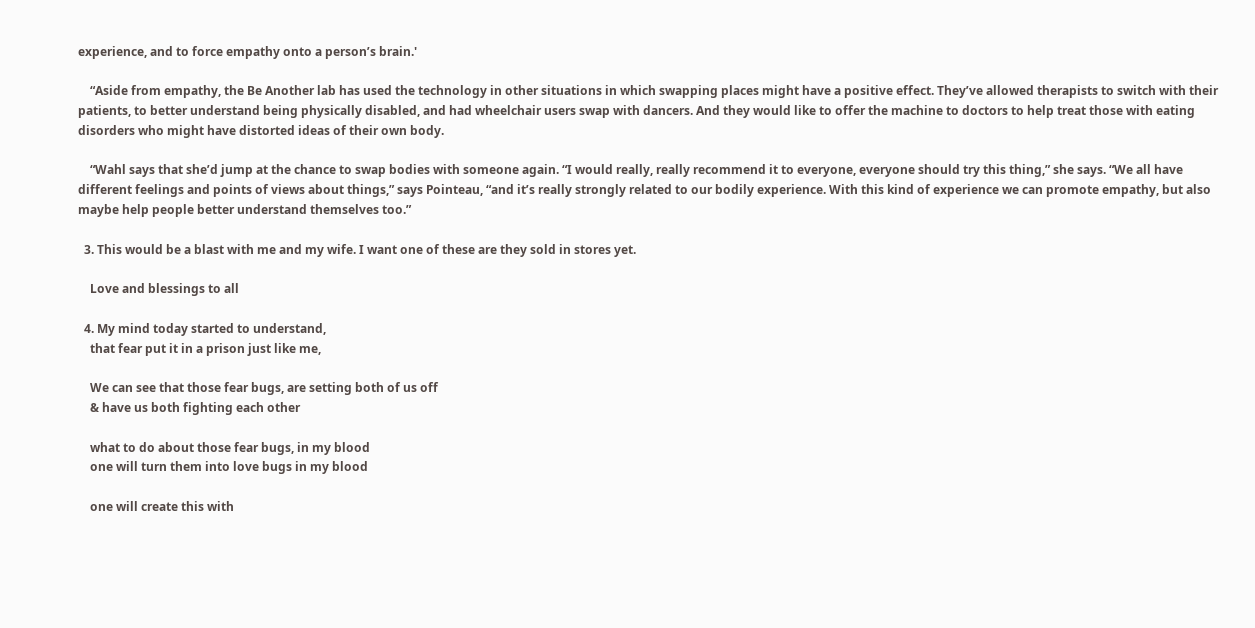experience, and to force empathy onto a person’s brain.'

    “Aside from empathy, the Be Another lab has used the technology in other situations in which swapping places might have a positive effect. They’ve allowed therapists to switch with their patients, to better understand being physically disabled, and had wheelchair users swap with dancers. And they would like to offer the machine to doctors to help treat those with eating disorders who might have distorted ideas of their own body.

    “Wahl says that she’d jump at the chance to swap bodies with someone again. “I would really, really recommend it to everyone, everyone should try this thing,” she says. “We all have different feelings and points of views about things,” says Pointeau, “and it’s really strongly related to our bodily experience. With this kind of experience we can promote empathy, but also maybe help people better understand themselves too.”

  3. This would be a blast with me and my wife. I want one of these are they sold in stores yet.

    Love and blessings to all

  4. My mind today started to understand,
    that fear put it in a prison just like me,

    We can see that those fear bugs, are setting both of us off
    & have us both fighting each other

    what to do about those fear bugs, in my blood
    one will turn them into love bugs in my blood

    one will create this with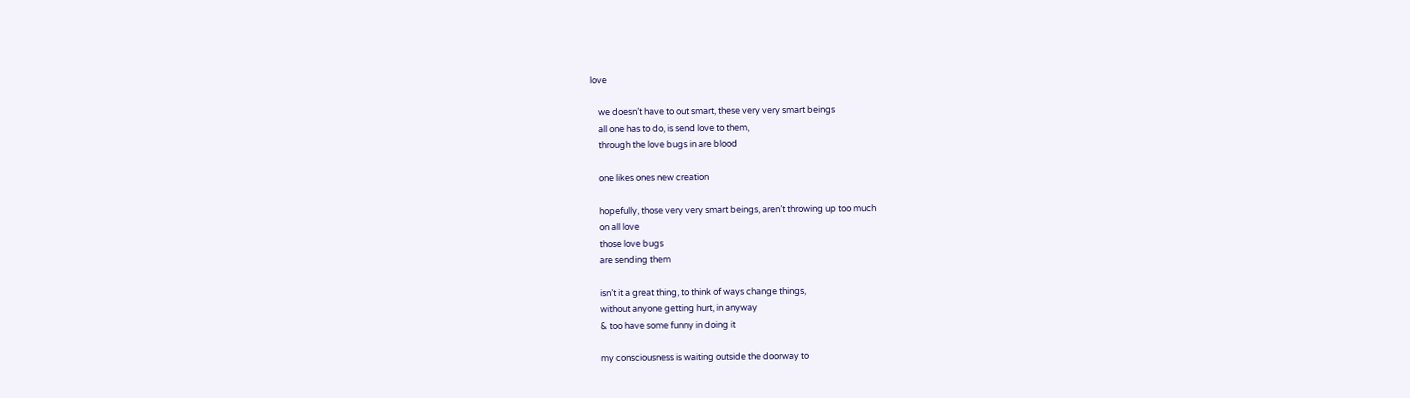love

    we doesn’t have to out smart, these very very smart beings
    all one has to do, is send love to them,
    through the love bugs in are blood

    one likes ones new creation

    hopefully, those very very smart beings, aren’t throwing up too much
    on all love
    those love bugs
    are sending them

    isn’t it a great thing, to think of ways change things,
    without anyone getting hurt, in anyway
    & too have some funny in doing it

    my consciousness is waiting outside the doorway to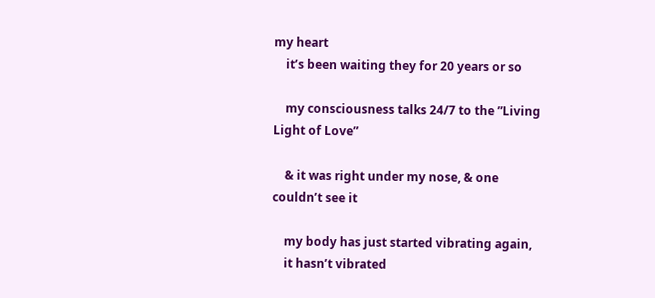my heart
    it’s been waiting they for 20 years or so

    my consciousness talks 24/7 to the ”Living Light of Love”

    & it was right under my nose, & one couldn’t see it

    my body has just started vibrating again,
    it hasn’t vibrated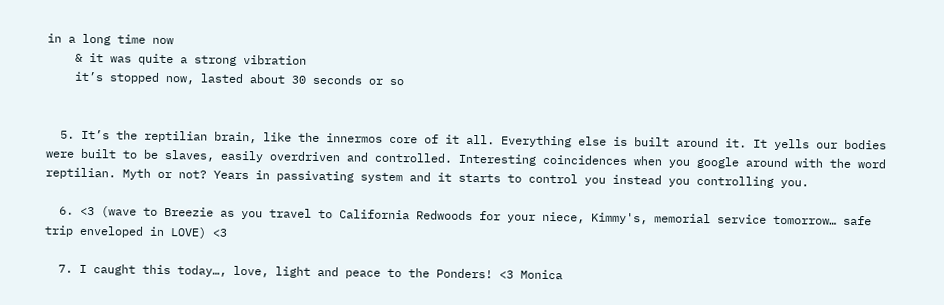in a long time now
    & it was quite a strong vibration
    it’s stopped now, lasted about 30 seconds or so


  5. It’s the reptilian brain, like the innermos core of it all. Everything else is built around it. It yells our bodies were built to be slaves, easily overdriven and controlled. Interesting coincidences when you google around with the word reptilian. Myth or not? Years in passivating system and it starts to control you instead you controlling you.

  6. <3 (wave to Breezie as you travel to California Redwoods for your niece, Kimmy's, memorial service tomorrow… safe trip enveloped in LOVE) <3

  7. I caught this today…, love, light and peace to the Ponders! <3 Monica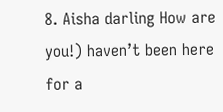8. Aisha darling How are you!) haven’t been here for a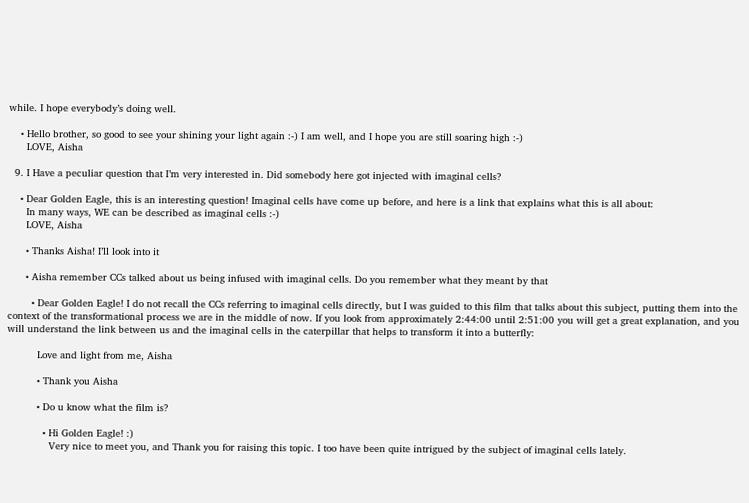while. I hope everybody’s doing well.

    • Hello brother, so good to see your shining your light again :-) I am well, and I hope you are still soaring high :-)
      LOVE, Aisha

  9. I Have a peculiar question that I’m very interested in. Did somebody here got injected with imaginal cells?

    • Dear Golden Eagle, this is an interesting question! Imaginal cells have come up before, and here is a link that explains what this is all about:
      In many ways, WE can be described as imaginal cells :-)
      LOVE, Aisha

      • Thanks Aisha! I’ll look into it

      • Aisha remember CCs talked about us being infused with imaginal cells. Do you remember what they meant by that

        • Dear Golden Eagle! I do not recall the CCs referring to imaginal cells directly, but I was guided to this film that talks about this subject, putting them into the context of the transformational process we are in the middle of now. If you look from approximately 2:44:00 until 2:51:00 you will get a great explanation, and you will understand the link between us and the imaginal cells in the caterpillar that helps to transform it into a butterfly:

          Love and light from me, Aisha

          • Thank you Aisha

          • Do u know what the film is?

            • Hi Golden Eagle! :)
              Very nice to meet you, and Thank you for raising this topic. I too have been quite intrigued by the subject of imaginal cells lately.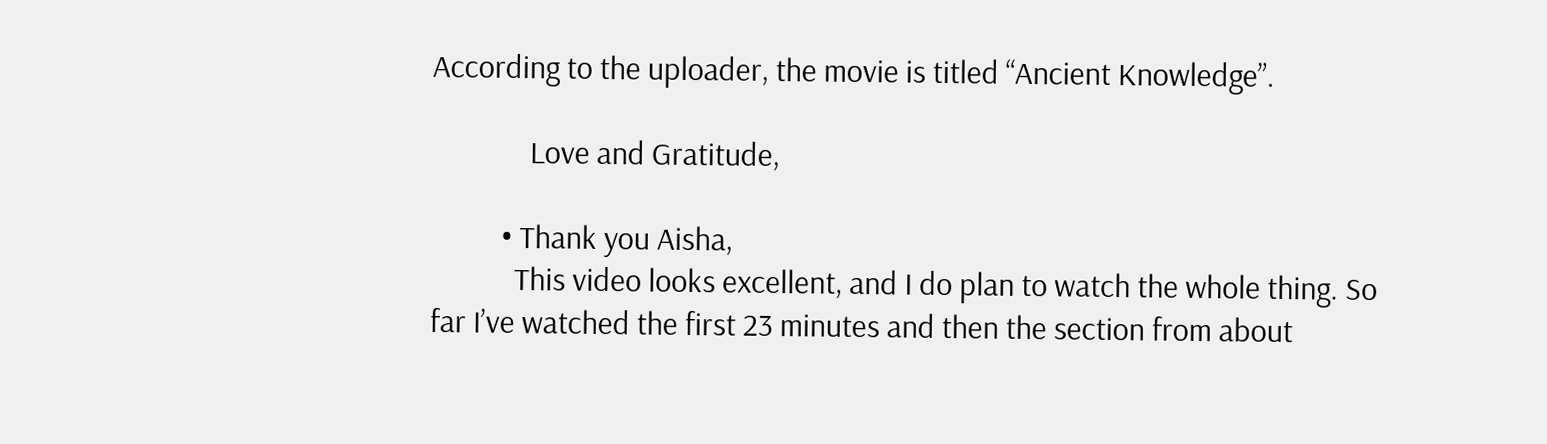According to the uploader, the movie is titled “Ancient Knowledge”.

              Love and Gratitude,

          • Thank you Aisha,
            This video looks excellent, and I do plan to watch the whole thing. So far I’ve watched the first 23 minutes and then the section from about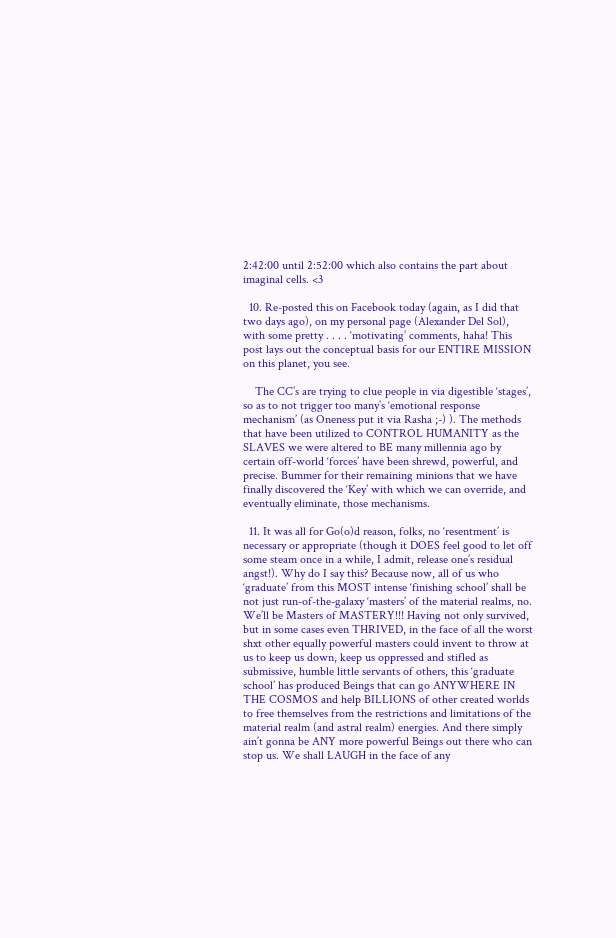2:42:00 until 2:52:00 which also contains the part about imaginal cells. <3

  10. Re-posted this on Facebook today (again, as I did that two days ago), on my personal page (Alexander Del Sol), with some pretty . . . . ‘motivating’ comments, haha! This post lays out the conceptual basis for our ENTIRE MISSION on this planet, you see.

    The CC’s are trying to clue people in via digestible ‘stages’, so as to not trigger too many’s ‘emotional response mechanism’ (as Oneness put it via Rasha ;-) ). The methods that have been utilized to CONTROL HUMANITY as the SLAVES we were altered to BE many millennia ago by certain off-world ‘forces’ have been shrewd, powerful, and precise. Bummer for their remaining minions that we have finally discovered the ‘Key’ with which we can override, and eventually eliminate, those mechanisms.

  11. It was all for Go(o)d reason, folks, no ‘resentment’ is necessary or appropriate (though it DOES feel good to let off some steam once in a while, I admit, release one’s residual angst!). Why do I say this? Because now, all of us who ‘graduate’ from this MOST intense ‘finishing school’ shall be not just run-of-the-galaxy ‘masters’ of the material realms, no. We’ll be Masters of MASTERY!!! Having not only survived, but in some cases even THRIVED, in the face of all the worst shxt other equally powerful masters could invent to throw at us to keep us down, keep us oppressed and stifled as submissive, humble little servants of others, this ‘graduate school’ has produced Beings that can go ANYWHERE IN THE COSMOS and help BILLIONS of other created worlds to free themselves from the restrictions and limitations of the material realm (and astral realm) energies. And there simply ain’t gonna be ANY more powerful Beings out there who can stop us. We shall LAUGH in the face of any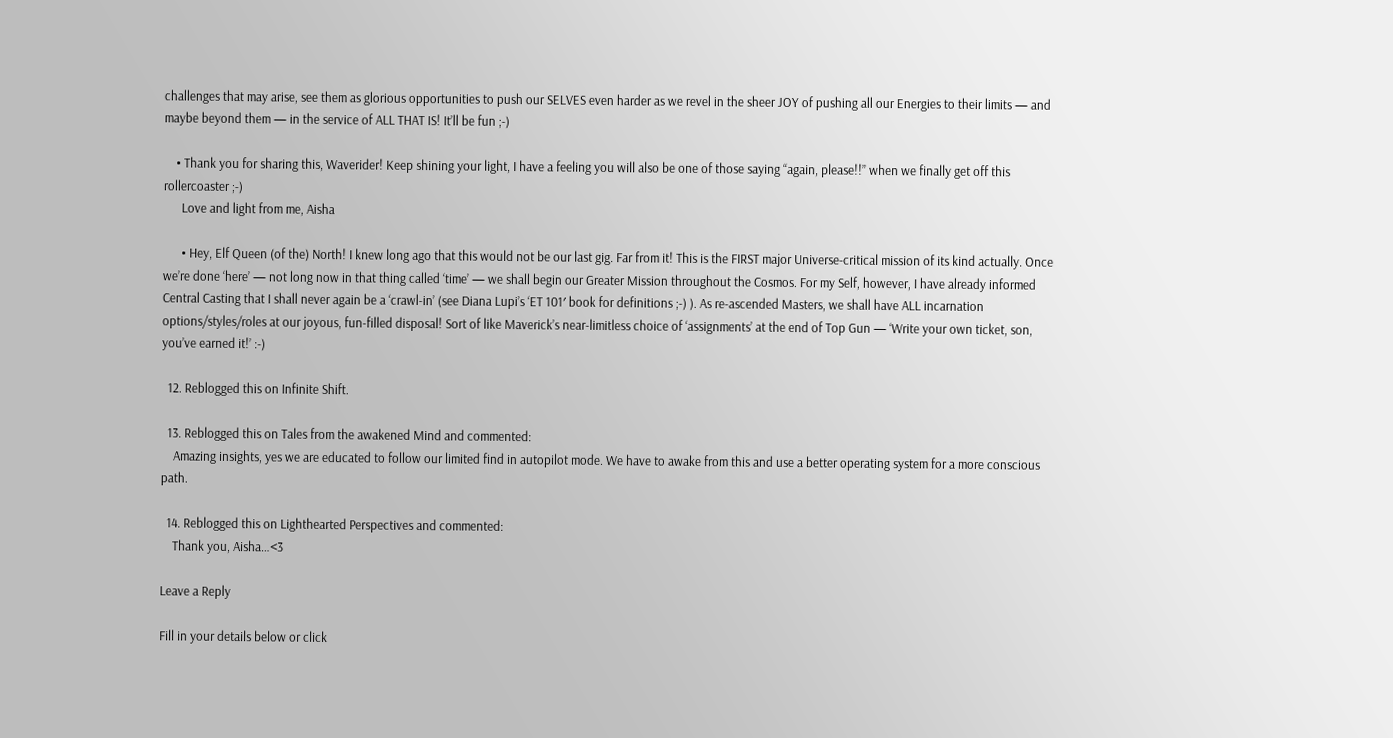challenges that may arise, see them as glorious opportunities to push our SELVES even harder as we revel in the sheer JOY of pushing all our Energies to their limits — and maybe beyond them — in the service of ALL THAT IS! It’ll be fun ;-)

    • Thank you for sharing this, Waverider! Keep shining your light, I have a feeling you will also be one of those saying “again, please!!” when we finally get off this rollercoaster ;-)
      Love and light from me, Aisha

      • Hey, Elf Queen (of the) North! I knew long ago that this would not be our last gig. Far from it! This is the FIRST major Universe-critical mission of its kind actually. Once we’re done ‘here’ — not long now in that thing called ‘time’ — we shall begin our Greater Mission throughout the Cosmos. For my Self, however, I have already informed Central Casting that I shall never again be a ‘crawl-in’ (see Diana Lupi’s ‘ET 101′ book for definitions ;-) ). As re-ascended Masters, we shall have ALL incarnation options/styles/roles at our joyous, fun-filled disposal! Sort of like Maverick’s near-limitless choice of ‘assignments’ at the end of Top Gun — ‘Write your own ticket, son, you’ve earned it!’ :-)

  12. Reblogged this on Infinite Shift.

  13. Reblogged this on Tales from the awakened Mind and commented:
    Amazing insights, yes we are educated to follow our limited find in autopilot mode. We have to awake from this and use a better operating system for a more conscious path.

  14. Reblogged this on Lighthearted Perspectives and commented:
    Thank you, Aisha…<3

Leave a Reply

Fill in your details below or click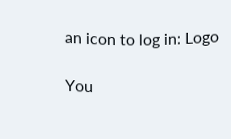an icon to log in: Logo

You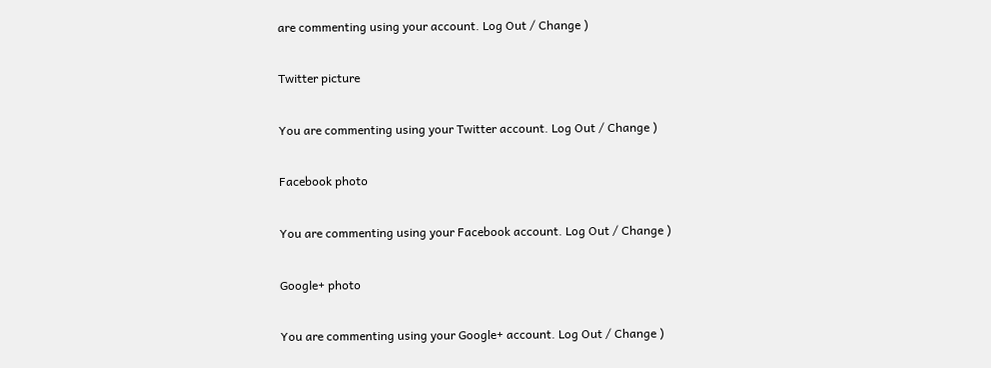are commenting using your account. Log Out / Change )

Twitter picture

You are commenting using your Twitter account. Log Out / Change )

Facebook photo

You are commenting using your Facebook account. Log Out / Change )

Google+ photo

You are commenting using your Google+ account. Log Out / Change )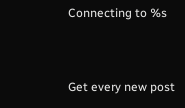Connecting to %s


Get every new post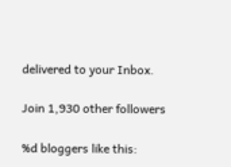delivered to your Inbox.

Join 1,930 other followers

%d bloggers like this: